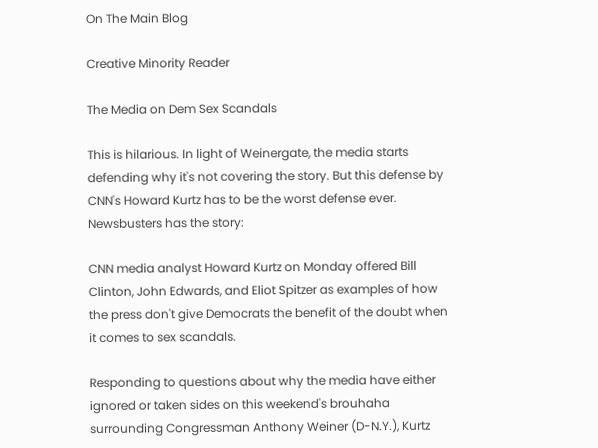On The Main Blog

Creative Minority Reader

The Media on Dem Sex Scandals

This is hilarious. In light of Weinergate, the media starts defending why it's not covering the story. But this defense by CNN's Howard Kurtz has to be the worst defense ever. Newsbusters has the story:

CNN media analyst Howard Kurtz on Monday offered Bill Clinton, John Edwards, and Eliot Spitzer as examples of how the press don't give Democrats the benefit of the doubt when it comes to sex scandals.

Responding to questions about why the media have either ignored or taken sides on this weekend's brouhaha surrounding Congressman Anthony Weiner (D-N.Y.), Kurtz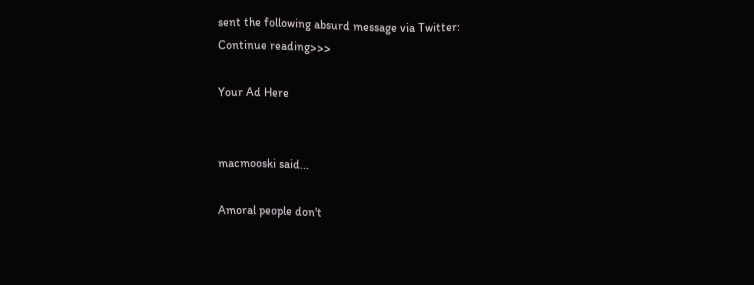sent the following absurd message via Twitter:
Continue reading>>>

Your Ad Here


macmooski said...

Amoral people don't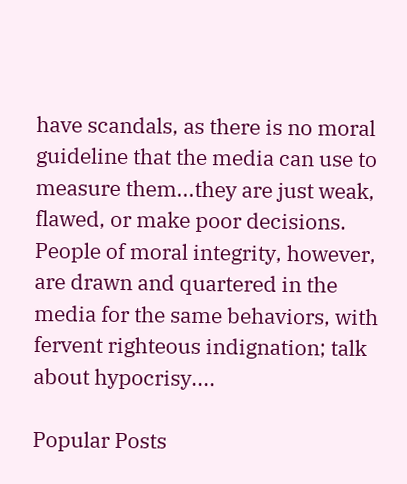have scandals, as there is no moral guideline that the media can use to measure them...they are just weak, flawed, or make poor decisions. People of moral integrity, however, are drawn and quartered in the media for the same behaviors, with fervent righteous indignation; talk about hypocrisy....

Popular Posts